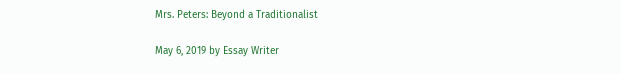Mrs. Peters: Beyond a Traditionalist

May 6, 2019 by Essay Writer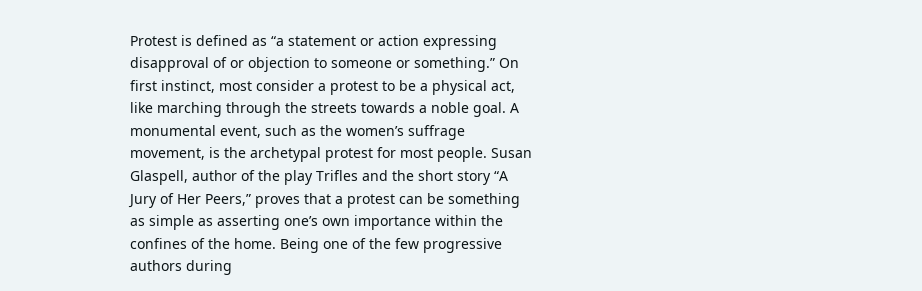Protest is defined as “a statement or action expressing disapproval of or objection to someone or something.” On first instinct, most consider a protest to be a physical act, like marching through the streets towards a noble goal. A monumental event, such as the women’s suffrage movement, is the archetypal protest for most people. Susan Glaspell, author of the play Trifles and the short story “A Jury of Her Peers,” proves that a protest can be something as simple as asserting one’s own importance within the confines of the home. Being one of the few progressive authors during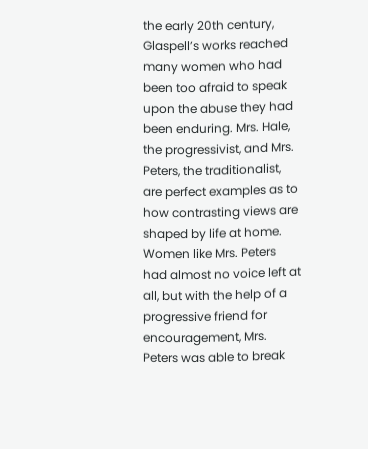the early 20th century, Glaspell’s works reached many women who had been too afraid to speak upon the abuse they had been enduring. Mrs. Hale, the progressivist, and Mrs. Peters, the traditionalist, are perfect examples as to how contrasting views are shaped by life at home. Women like Mrs. Peters had almost no voice left at all, but with the help of a progressive friend for encouragement, Mrs. Peters was able to break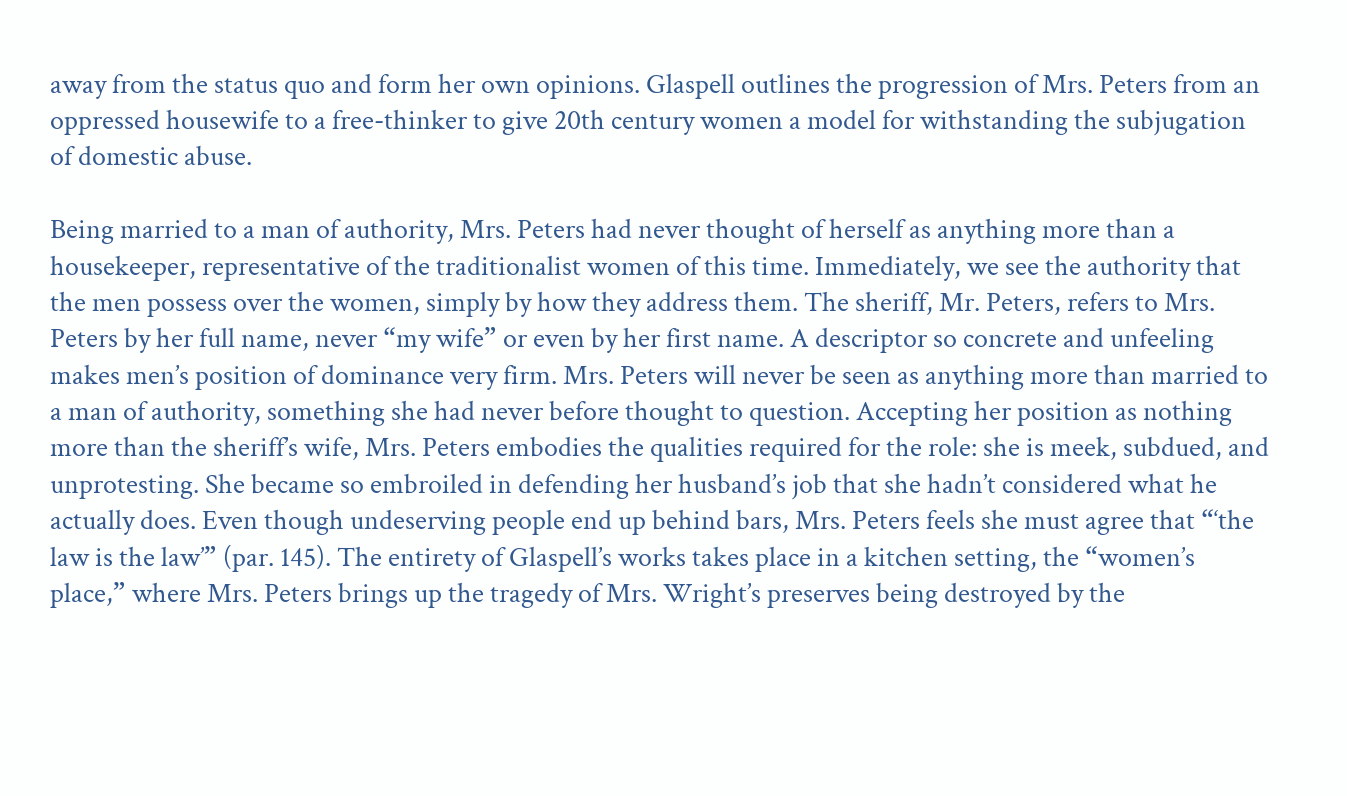away from the status quo and form her own opinions. Glaspell outlines the progression of Mrs. Peters from an oppressed housewife to a free-thinker to give 20th century women a model for withstanding the subjugation of domestic abuse.

Being married to a man of authority, Mrs. Peters had never thought of herself as anything more than a housekeeper, representative of the traditionalist women of this time. Immediately, we see the authority that the men possess over the women, simply by how they address them. The sheriff, Mr. Peters, refers to Mrs. Peters by her full name, never “my wife” or even by her first name. A descriptor so concrete and unfeeling makes men’s position of dominance very firm. Mrs. Peters will never be seen as anything more than married to a man of authority, something she had never before thought to question. Accepting her position as nothing more than the sheriff’s wife, Mrs. Peters embodies the qualities required for the role: she is meek, subdued, and unprotesting. She became so embroiled in defending her husband’s job that she hadn’t considered what he actually does. Even though undeserving people end up behind bars, Mrs. Peters feels she must agree that “‘the law is the law’” (par. 145). The entirety of Glaspell’s works takes place in a kitchen setting, the “women’s place,” where Mrs. Peters brings up the tragedy of Mrs. Wright’s preserves being destroyed by the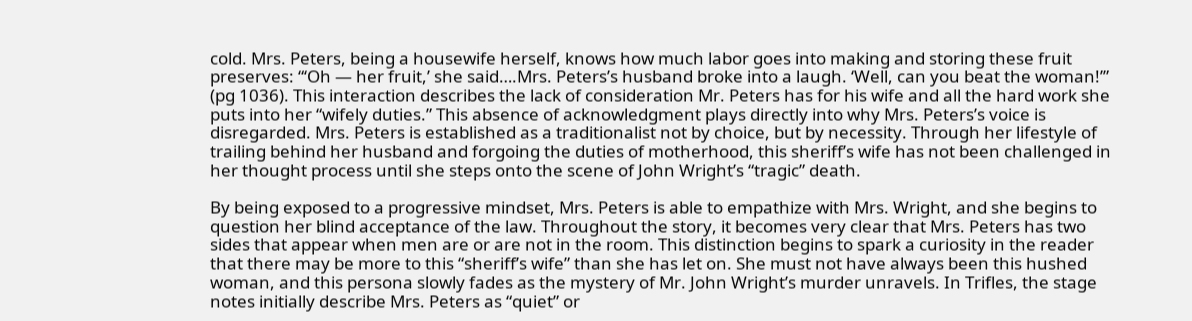cold. Mrs. Peters, being a housewife herself, knows how much labor goes into making and storing these fruit preserves: “‘Oh — her fruit,’ she said….Mrs. Peters’s husband broke into a laugh. ‘Well, can you beat the woman!’” (pg 1036). This interaction describes the lack of consideration Mr. Peters has for his wife and all the hard work she puts into her “wifely duties.” This absence of acknowledgment plays directly into why Mrs. Peters’s voice is disregarded. Mrs. Peters is established as a traditionalist not by choice, but by necessity. Through her lifestyle of trailing behind her husband and forgoing the duties of motherhood, this sheriff’s wife has not been challenged in her thought process until she steps onto the scene of John Wright’s “tragic” death.

By being exposed to a progressive mindset, Mrs. Peters is able to empathize with Mrs. Wright, and she begins to question her blind acceptance of the law. Throughout the story, it becomes very clear that Mrs. Peters has two sides that appear when men are or are not in the room. This distinction begins to spark a curiosity in the reader that there may be more to this “sheriff’s wife” than she has let on. She must not have always been this hushed woman, and this persona slowly fades as the mystery of Mr. John Wright’s murder unravels. In Trifles, the stage notes initially describe Mrs. Peters as “quiet” or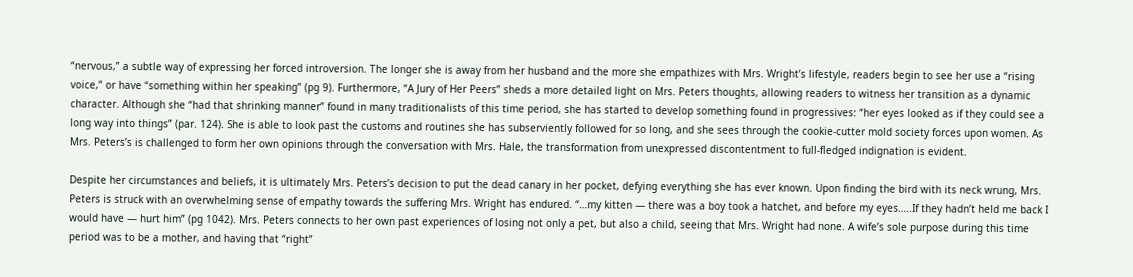“nervous,” a subtle way of expressing her forced introversion. The longer she is away from her husband and the more she empathizes with Mrs. Wright’s lifestyle, readers begin to see her use a “rising voice,” or have “something within her speaking” (pg 9). Furthermore, “A Jury of Her Peers” sheds a more detailed light on Mrs. Peters thoughts, allowing readers to witness her transition as a dynamic character. Although she “had that shrinking manner” found in many traditionalists of this time period, she has started to develop something found in progressives: “her eyes looked as if they could see a long way into things” (par. 124). She is able to look past the customs and routines she has subserviently followed for so long, and she sees through the cookie-cutter mold society forces upon women. As Mrs. Peters’s is challenged to form her own opinions through the conversation with Mrs. Hale, the transformation from unexpressed discontentment to full-fledged indignation is evident.

Despite her circumstances and beliefs, it is ultimately Mrs. Peters’s decision to put the dead canary in her pocket, defying everything she has ever known. Upon finding the bird with its neck wrung, Mrs. Peters is struck with an overwhelming sense of empathy towards the suffering Mrs. Wright has endured. “…my kitten — there was a boy took a hatchet, and before my eyes…..If they hadn’t held me back I would have — hurt him” (pg 1042). Mrs. Peters connects to her own past experiences of losing not only a pet, but also a child, seeing that Mrs. Wright had none. A wife’s sole purpose during this time period was to be a mother, and having that “right”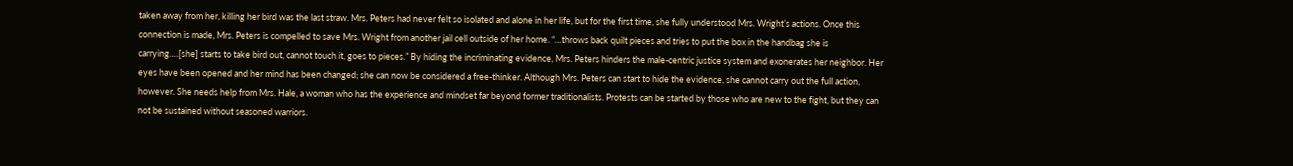taken away from her, killing her bird was the last straw. Mrs. Peters had never felt so isolated and alone in her life, but for the first time, she fully understood Mrs. Wright’s actions. Once this connection is made, Mrs. Peters is compelled to save Mrs. Wright from another jail cell outside of her home. “…throws back quilt pieces and tries to put the box in the handbag she is carrying….[she] starts to take bird out, cannot touch it, goes to pieces.” By hiding the incriminating evidence, Mrs. Peters hinders the male-centric justice system and exonerates her neighbor. Her eyes have been opened and her mind has been changed; she can now be considered a free-thinker. Although Mrs. Peters can start to hide the evidence, she cannot carry out the full action, however. She needs help from Mrs. Hale, a woman who has the experience and mindset far beyond former traditionalists. Protests can be started by those who are new to the fight, but they can not be sustained without seasoned warriors.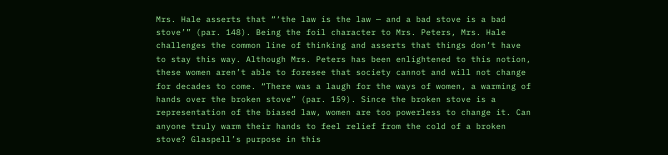Mrs. Hale asserts that “‘the law is the law — and a bad stove is a bad stove’” (par. 148). Being the foil character to Mrs. Peters, Mrs. Hale challenges the common line of thinking and asserts that things don’t have to stay this way. Although Mrs. Peters has been enlightened to this notion, these women aren’t able to foresee that society cannot and will not change for decades to come. “There was a laugh for the ways of women, a warming of hands over the broken stove” (par. 159). Since the broken stove is a representation of the biased law, women are too powerless to change it. Can anyone truly warm their hands to feel relief from the cold of a broken stove? Glaspell’s purpose in this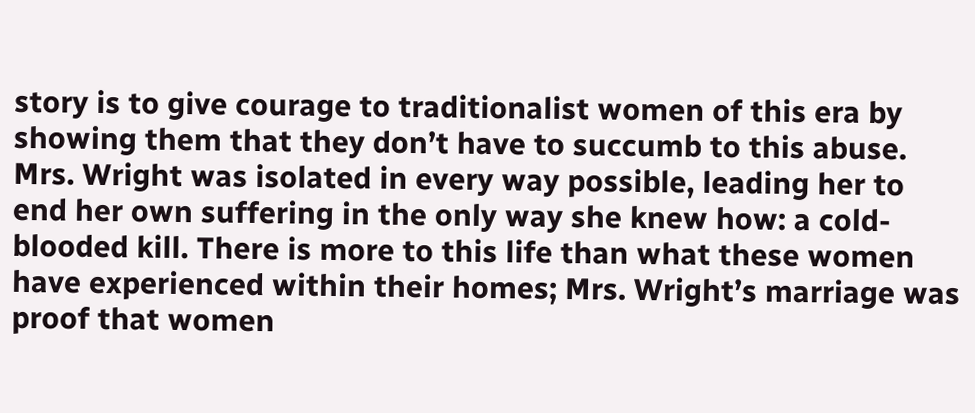story is to give courage to traditionalist women of this era by showing them that they don’t have to succumb to this abuse. Mrs. Wright was isolated in every way possible, leading her to end her own suffering in the only way she knew how: a cold-blooded kill. There is more to this life than what these women have experienced within their homes; Mrs. Wright’s marriage was proof that women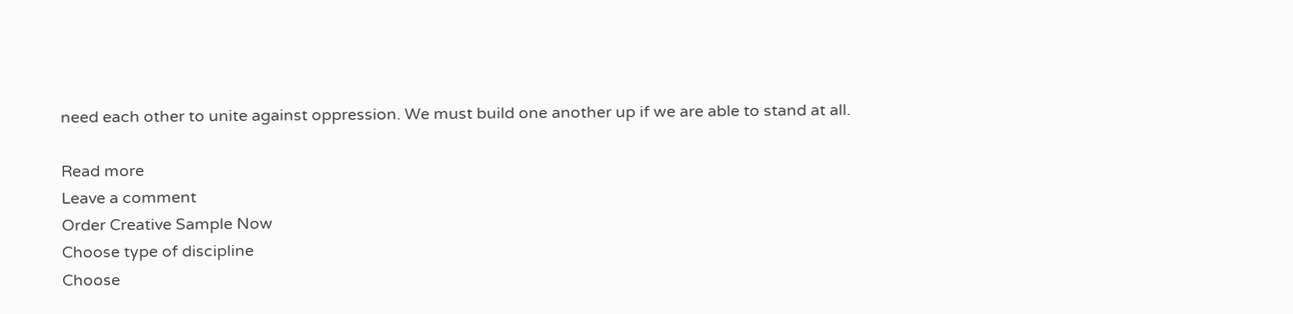need each other to unite against oppression. We must build one another up if we are able to stand at all.

Read more
Leave a comment
Order Creative Sample Now
Choose type of discipline
Choose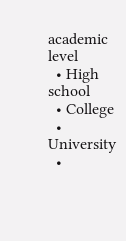academic level
  • High school
  • College
  • University
  •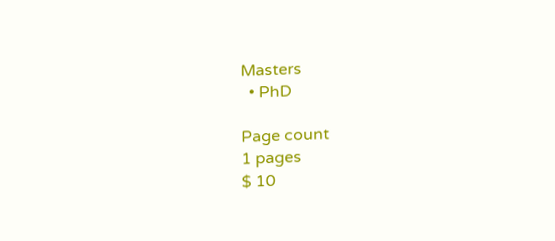Masters
  • PhD

Page count
1 pages
$ 10